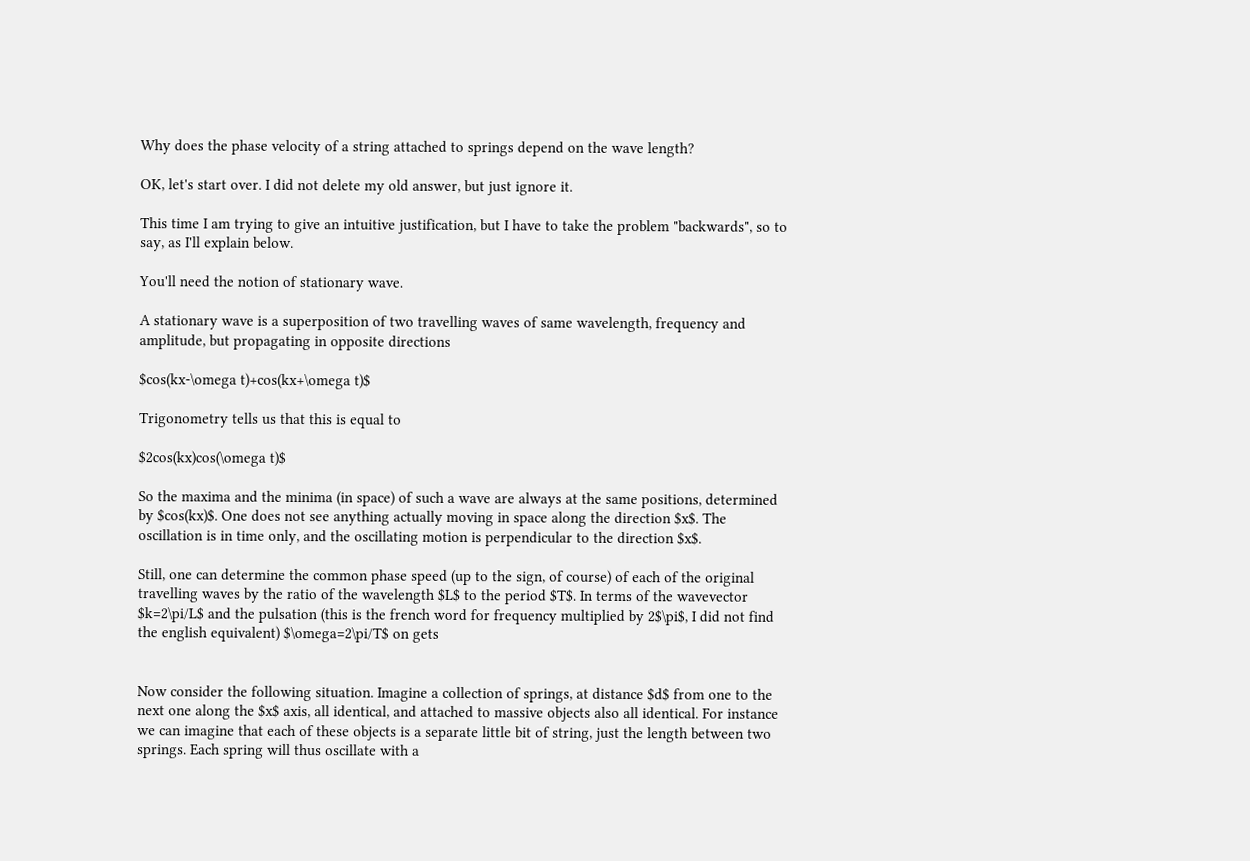Why does the phase velocity of a string attached to springs depend on the wave length?

OK, let's start over. I did not delete my old answer, but just ignore it.

This time I am trying to give an intuitive justification, but I have to take the problem "backwards", so to say, as I'll explain below.

You'll need the notion of stationary wave.

A stationary wave is a superposition of two travelling waves of same wavelength, frequency and amplitude, but propagating in opposite directions

$cos(kx-\omega t)+cos(kx+\omega t)$

Trigonometry tells us that this is equal to

$2cos(kx)cos(\omega t)$

So the maxima and the minima (in space) of such a wave are always at the same positions, determined by $cos(kx)$. One does not see anything actually moving in space along the direction $x$. The oscillation is in time only, and the oscillating motion is perpendicular to the direction $x$.

Still, one can determine the common phase speed (up to the sign, of course) of each of the original travelling waves by the ratio of the wavelength $L$ to the period $T$. In terms of the wavevector $k=2\pi/L$ and the pulsation (this is the french word for frequency multiplied by 2$\pi$, I did not find the english equivalent) $\omega=2\pi/T$ on gets


Now consider the following situation. Imagine a collection of springs, at distance $d$ from one to the next one along the $x$ axis, all identical, and attached to massive objects also all identical. For instance we can imagine that each of these objects is a separate little bit of string, just the length between two springs. Each spring will thus oscillate with a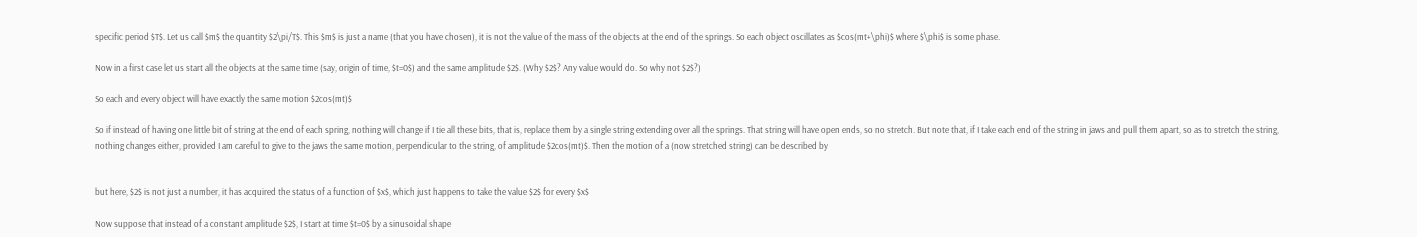specific period $T$. Let us call $m$ the quantity $2\pi/T$. This $m$ is just a name (that you have chosen), it is not the value of the mass of the objects at the end of the springs. So each object oscillates as $cos(mt+\phi)$ where $\phi$ is some phase.

Now in a first case let us start all the objects at the same time (say, origin of time, $t=0$) and the same amplitude $2$. (Why $2$? Any value would do. So why not $2$?)

So each and every object will have exactly the same motion $2cos(mt)$

So if instead of having one little bit of string at the end of each spring, nothing will change if I tie all these bits, that is, replace them by a single string extending over all the springs. That string will have open ends, so no stretch. But note that, if I take each end of the string in jaws and pull them apart, so as to stretch the string, nothing changes either, provided I am careful to give to the jaws the same motion, perpendicular to the string, of amplitude $2cos(mt)$. Then the motion of a (now stretched string) can be described by


but here, $2$ is not just a number, it has acquired the status of a function of $x$, which just happens to take the value $2$ for every $x$

Now suppose that instead of a constant amplitude $2$, I start at time $t=0$ by a sinusoidal shape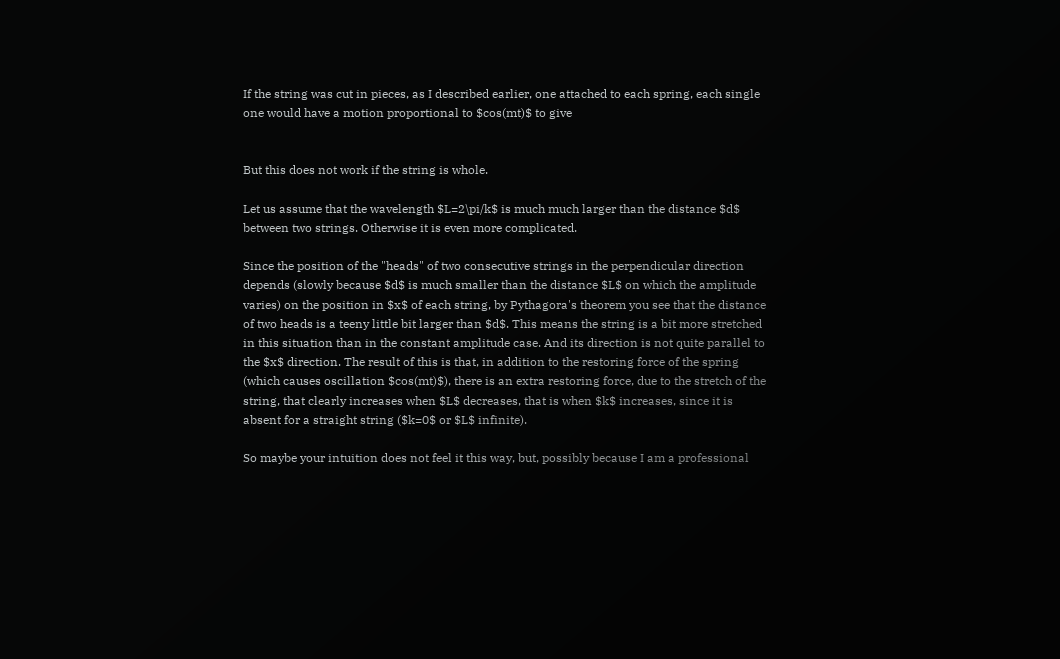If the string was cut in pieces, as I described earlier, one attached to each spring, each single one would have a motion proportional to $cos(mt)$ to give


But this does not work if the string is whole.

Let us assume that the wavelength $L=2\pi/k$ is much much larger than the distance $d$ between two strings. Otherwise it is even more complicated.

Since the position of the "heads" of two consecutive strings in the perpendicular direction depends (slowly because $d$ is much smaller than the distance $L$ on which the amplitude varies) on the position in $x$ of each string, by Pythagora's theorem you see that the distance of two heads is a teeny little bit larger than $d$. This means the string is a bit more stretched in this situation than in the constant amplitude case. And its direction is not quite parallel to the $x$ direction. The result of this is that, in addition to the restoring force of the spring (which causes oscillation $cos(mt)$), there is an extra restoring force, due to the stretch of the string, that clearly increases when $L$ decreases, that is when $k$ increases, since it is absent for a straight string ($k=0$ or $L$ infinite).

So maybe your intuition does not feel it this way, but, possibly because I am a professional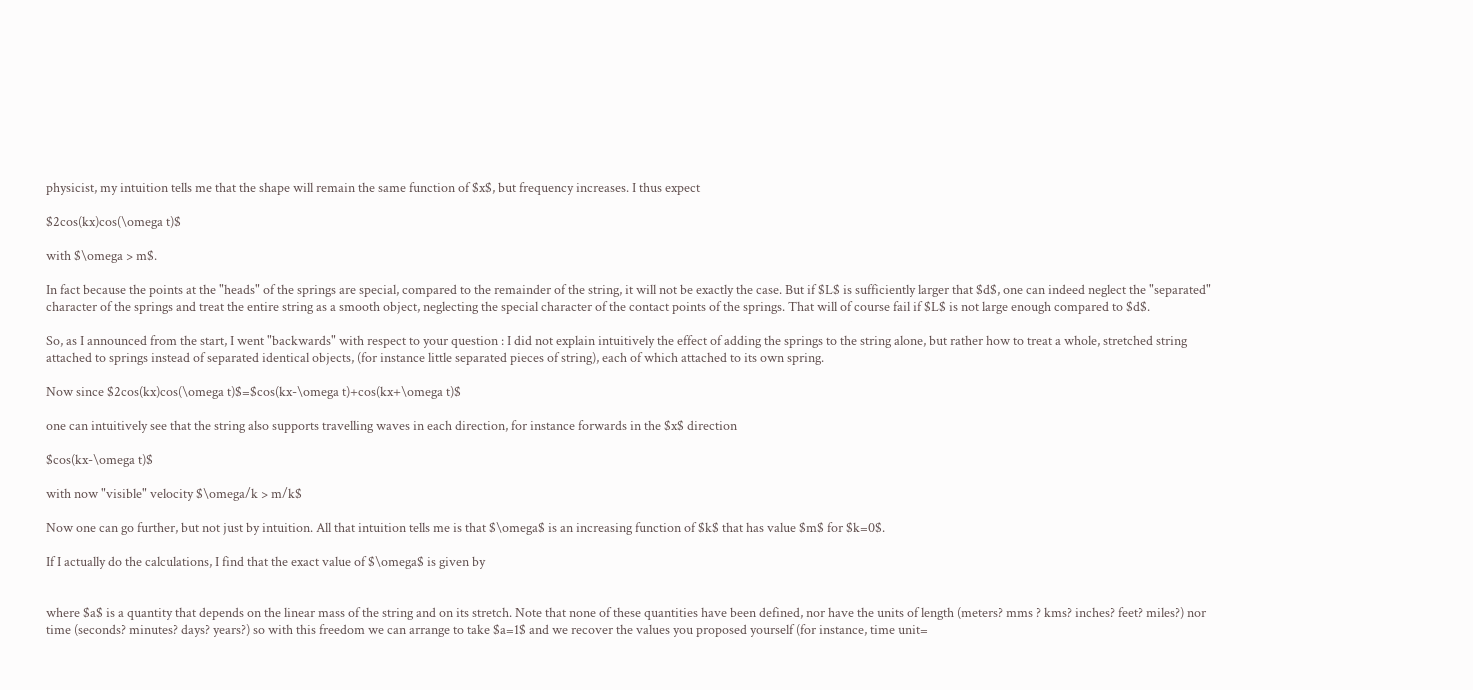physicist, my intuition tells me that the shape will remain the same function of $x$, but frequency increases. I thus expect

$2cos(kx)cos(\omega t)$

with $\omega > m$.

In fact because the points at the "heads" of the springs are special, compared to the remainder of the string, it will not be exactly the case. But if $L$ is sufficiently larger that $d$, one can indeed neglect the "separated" character of the springs and treat the entire string as a smooth object, neglecting the special character of the contact points of the springs. That will of course fail if $L$ is not large enough compared to $d$.

So, as I announced from the start, I went "backwards" with respect to your question : I did not explain intuitively the effect of adding the springs to the string alone, but rather how to treat a whole, stretched string attached to springs instead of separated identical objects, (for instance little separated pieces of string), each of which attached to its own spring.

Now since $2cos(kx)cos(\omega t)$=$cos(kx-\omega t)+cos(kx+\omega t)$

one can intuitively see that the string also supports travelling waves in each direction, for instance forwards in the $x$ direction

$cos(kx-\omega t)$

with now "visible" velocity $\omega/k > m/k$

Now one can go further, but not just by intuition. All that intuition tells me is that $\omega$ is an increasing function of $k$ that has value $m$ for $k=0$.

If I actually do the calculations, I find that the exact value of $\omega$ is given by


where $a$ is a quantity that depends on the linear mass of the string and on its stretch. Note that none of these quantities have been defined, nor have the units of length (meters? mms ? kms? inches? feet? miles?) nor time (seconds? minutes? days? years?) so with this freedom we can arrange to take $a=1$ and we recover the values you proposed yourself (for instance, time unit=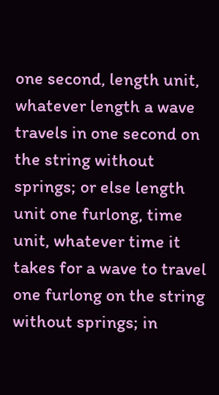one second, length unit, whatever length a wave travels in one second on the string without springs; or else length unit one furlong, time unit, whatever time it takes for a wave to travel one furlong on the string without springs; in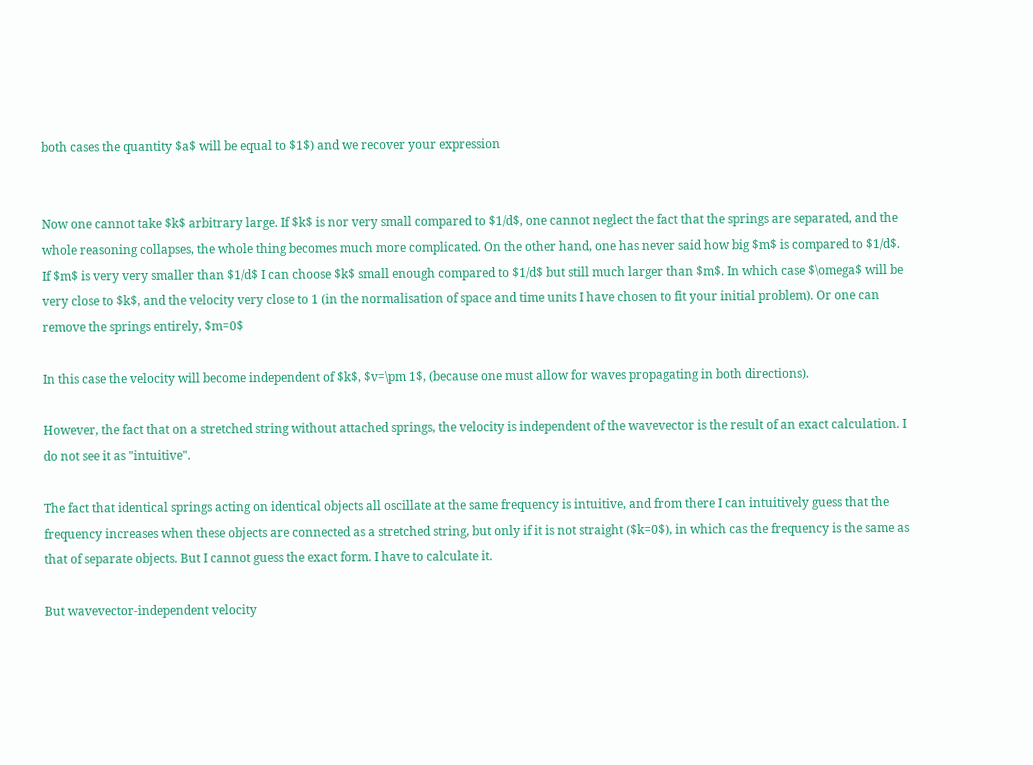both cases the quantity $a$ will be equal to $1$) and we recover your expression


Now one cannot take $k$ arbitrary large. If $k$ is nor very small compared to $1/d$, one cannot neglect the fact that the springs are separated, and the whole reasoning collapses, the whole thing becomes much more complicated. On the other hand, one has never said how big $m$ is compared to $1/d$. If $m$ is very very smaller than $1/d$ I can choose $k$ small enough compared to $1/d$ but still much larger than $m$. In which case $\omega$ will be very close to $k$, and the velocity very close to 1 (in the normalisation of space and time units I have chosen to fit your initial problem). Or one can remove the springs entirely, $m=0$

In this case the velocity will become independent of $k$, $v=\pm 1$, (because one must allow for waves propagating in both directions).

However, the fact that on a stretched string without attached springs, the velocity is independent of the wavevector is the result of an exact calculation. I do not see it as "intuitive".

The fact that identical springs acting on identical objects all oscillate at the same frequency is intuitive, and from there I can intuitively guess that the frequency increases when these objects are connected as a stretched string, but only if it is not straight ($k=0$), in which cas the frequency is the same as that of separate objects. But I cannot guess the exact form. I have to calculate it.

But wavevector-independent velocity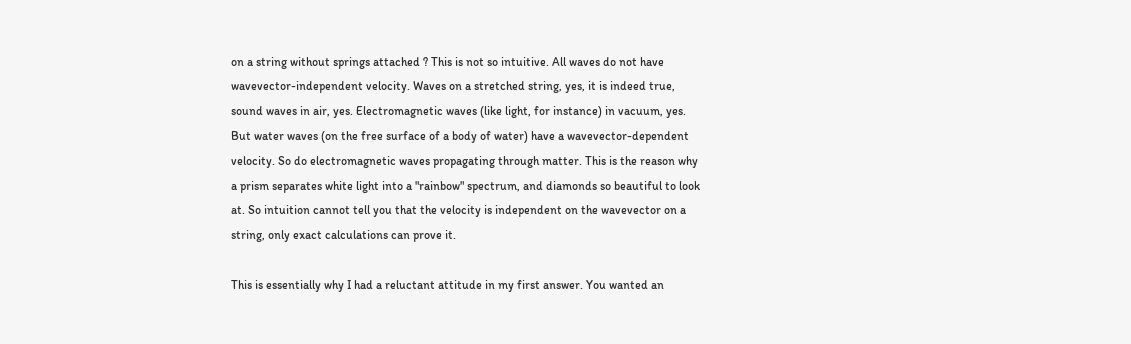on a string without springs attached ? This is not so intuitive. All waves do not have wavevector-independent velocity. Waves on a stretched string, yes, it is indeed true, sound waves in air, yes. Electromagnetic waves (like light, for instance) in vacuum, yes. But water waves (on the free surface of a body of water) have a wavevector-dependent velocity. So do electromagnetic waves propagating through matter. This is the reason why a prism separates white light into a "rainbow" spectrum, and diamonds so beautiful to look at. So intuition cannot tell you that the velocity is independent on the wavevector on a string, only exact calculations can prove it.

This is essentially why I had a reluctant attitude in my first answer. You wanted an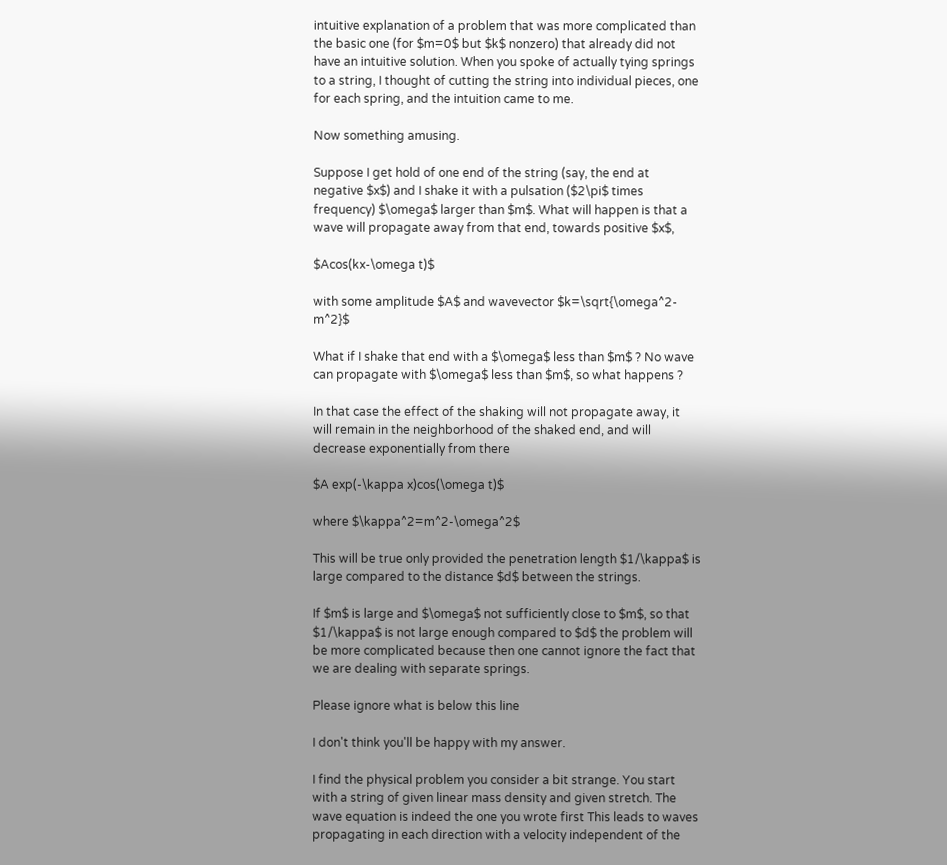intuitive explanation of a problem that was more complicated than the basic one (for $m=0$ but $k$ nonzero) that already did not have an intuitive solution. When you spoke of actually tying springs to a string, I thought of cutting the string into individual pieces, one for each spring, and the intuition came to me.

Now something amusing.

Suppose I get hold of one end of the string (say, the end at negative $x$) and I shake it with a pulsation ($2\pi$ times frequency) $\omega$ larger than $m$. What will happen is that a wave will propagate away from that end, towards positive $x$,

$Acos(kx-\omega t)$

with some amplitude $A$ and wavevector $k=\sqrt{\omega^2-m^2}$

What if I shake that end with a $\omega$ less than $m$ ? No wave can propagate with $\omega$ less than $m$, so what happens ?

In that case the effect of the shaking will not propagate away, it will remain in the neighborhood of the shaked end, and will decrease exponentially from there

$A exp(-\kappa x)cos(\omega t)$

where $\kappa^2=m^2-\omega^2$

This will be true only provided the penetration length $1/\kappa$ is large compared to the distance $d$ between the strings.

If $m$ is large and $\omega$ not sufficiently close to $m$, so that $1/\kappa$ is not large enough compared to $d$ the problem will be more complicated because then one cannot ignore the fact that we are dealing with separate springs.

Please ignore what is below this line

I don't think you'll be happy with my answer.

I find the physical problem you consider a bit strange. You start with a string of given linear mass density and given stretch. The wave equation is indeed the one you wrote first This leads to waves propagating in each direction with a velocity independent of the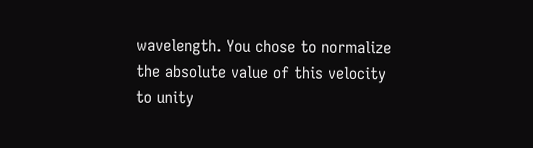wavelength. You chose to normalize the absolute value of this velocity to unity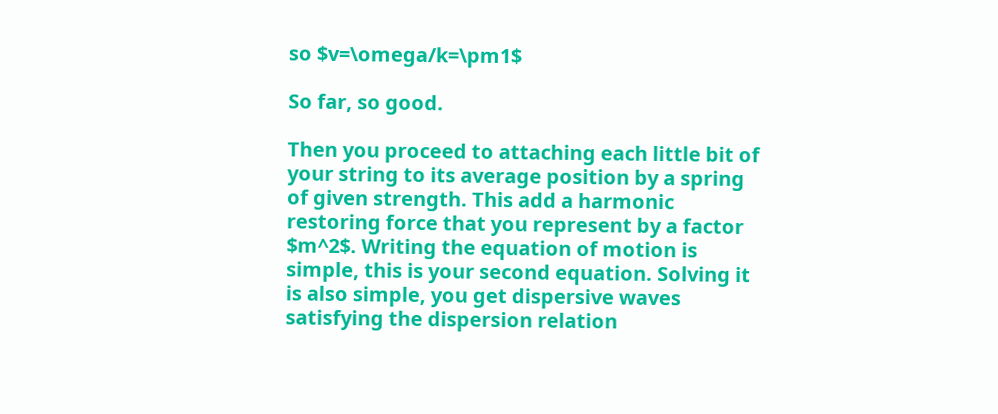so $v=\omega/k=\pm1$

So far, so good.

Then you proceed to attaching each little bit of your string to its average position by a spring of given strength. This add a harmonic restoring force that you represent by a factor $m^2$. Writing the equation of motion is simple, this is your second equation. Solving it is also simple, you get dispersive waves satisfying the dispersion relation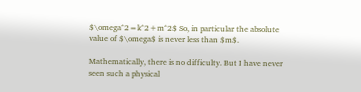$\omega^2=k^2+m^2$ So, in particular the absolute value of $\omega$ is never less than $m$.

Mathematically, there is no difficulty. But I have never seen such a physical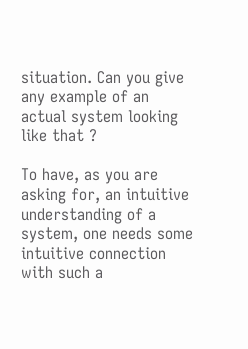situation. Can you give any example of an actual system looking like that ?

To have, as you are asking for, an intuitive understanding of a system, one needs some intuitive connection with such a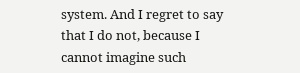system. And I regret to say that I do not, because I cannot imagine such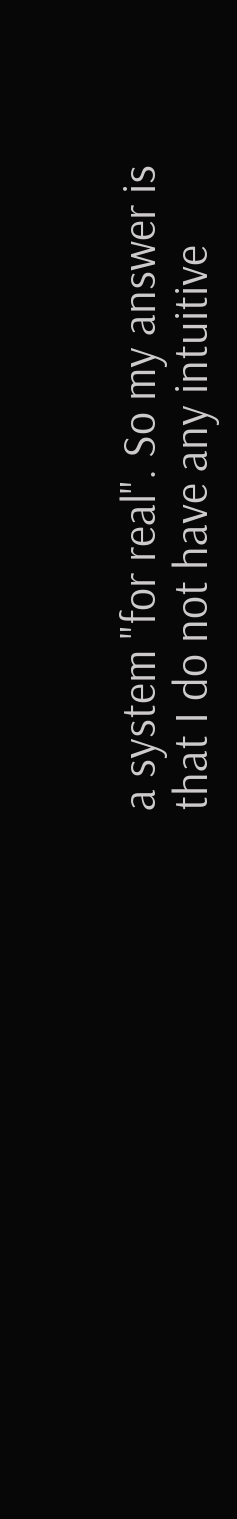a system "for real". So my answer is that I do not have any intuitive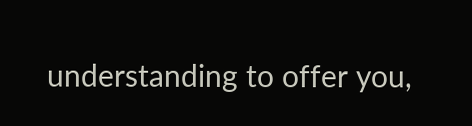understanding to offer you,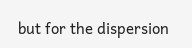but for the dispersion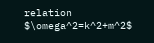relation $\omega^2=k^2+m^2$